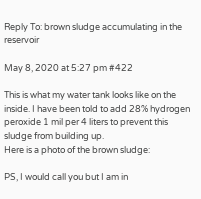Reply To: brown sludge accumulating in the reservoir

May 8, 2020 at 5:27 pm #422

This is what my water tank looks like on the inside. I have been told to add 28% hydrogen peroxide 1 mil per 4 liters to prevent this sludge from building up.
Here is a photo of the brown sludge:

PS, I would call you but I am in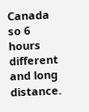Canada so 6 hours different and long distance.